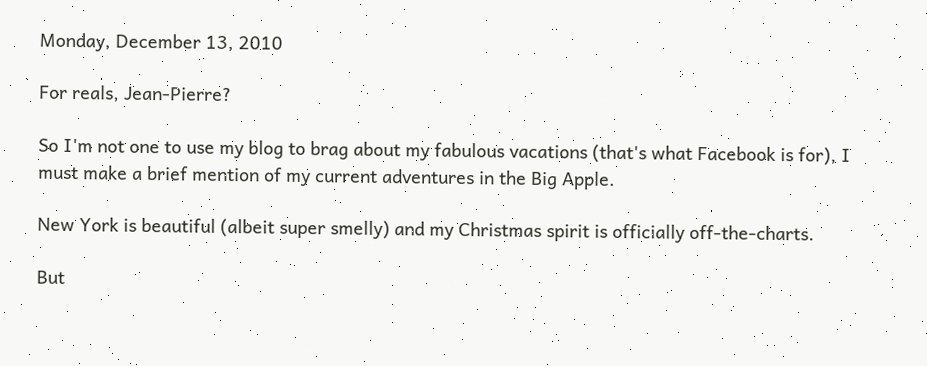Monday, December 13, 2010

For reals, Jean-Pierre?

So I'm not one to use my blog to brag about my fabulous vacations (that's what Facebook is for), I must make a brief mention of my current adventures in the Big Apple.

New York is beautiful (albeit super smelly) and my Christmas spirit is officially off-the-charts.

But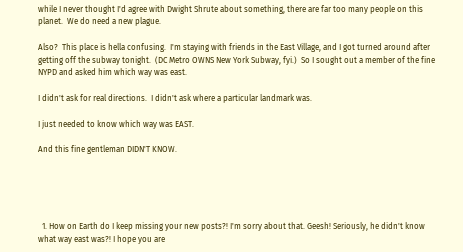while I never thought I'd agree with Dwight Shrute about something, there are far too many people on this planet.  We do need a new plague.

Also?  This place is hella confusing.  I'm staying with friends in the East Village, and I got turned around after getting off the subway tonight.  (DC Metro OWNS New York Subway, fyi.)  So I sought out a member of the fine NYPD and asked him which way was east.

I didn't ask for real directions.  I didn't ask where a particular landmark was.

I just needed to know which way was EAST.

And this fine gentleman DIDN'T KNOW.





  1. How on Earth do I keep missing your new posts?! I'm sorry about that. Geesh! Seriously, he didn't know what way east was?! I hope you are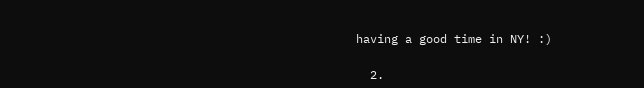having a good time in NY! :)

  2.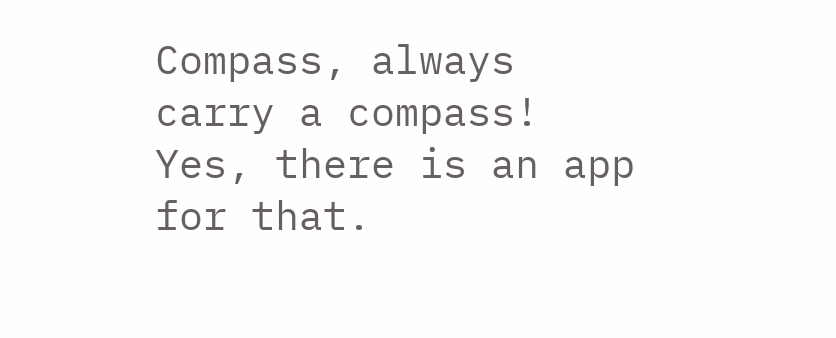Compass, always carry a compass! Yes, there is an app for that.